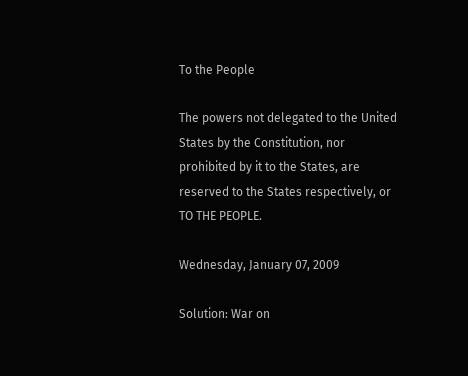To the People

The powers not delegated to the United States by the Constitution, nor prohibited by it to the States, are reserved to the States respectively, or TO THE PEOPLE.

Wednesday, January 07, 2009

Solution: War on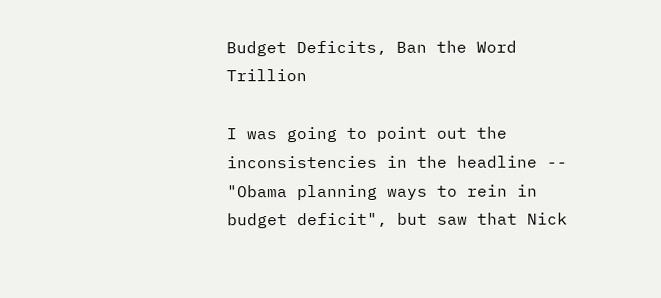Budget Deficits, Ban the Word Trillion

I was going to point out the inconsistencies in the headline -- "Obama planning ways to rein in budget deficit", but saw that Nick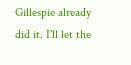Gillespie already did it. I'll let the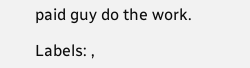paid guy do the work.

Labels: ,